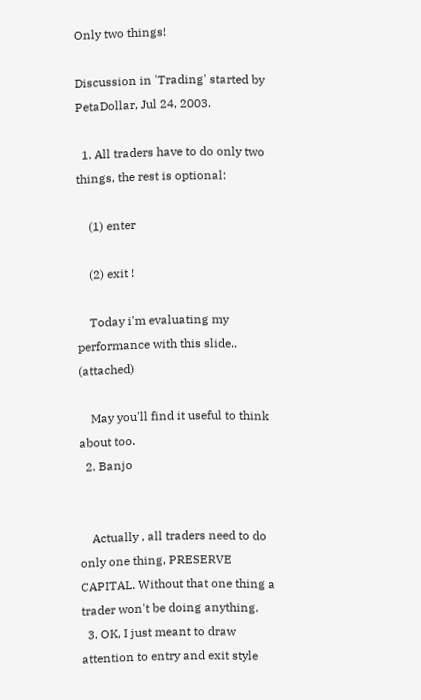Only two things!

Discussion in 'Trading' started by PetaDollar, Jul 24, 2003.

  1. All traders have to do only two things, the rest is optional:

    (1) enter

    (2) exit !

    Today i'm evaluating my performance with this slide.. (attached)

    May you'll find it useful to think about too.
  2. Banjo


    Actually , all traders need to do only one thing, PRESERVE CAPITAL. Without that one thing a trader won't be doing anything.
  3. OK, I just meant to draw attention to entry and exit style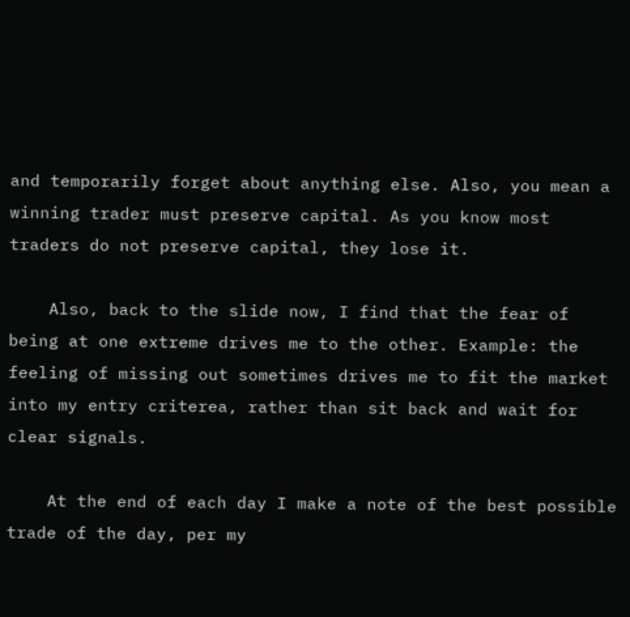and temporarily forget about anything else. Also, you mean a winning trader must preserve capital. As you know most traders do not preserve capital, they lose it.

    Also, back to the slide now, I find that the fear of being at one extreme drives me to the other. Example: the feeling of missing out sometimes drives me to fit the market into my entry criterea, rather than sit back and wait for clear signals.

    At the end of each day I make a note of the best possible trade of the day, per my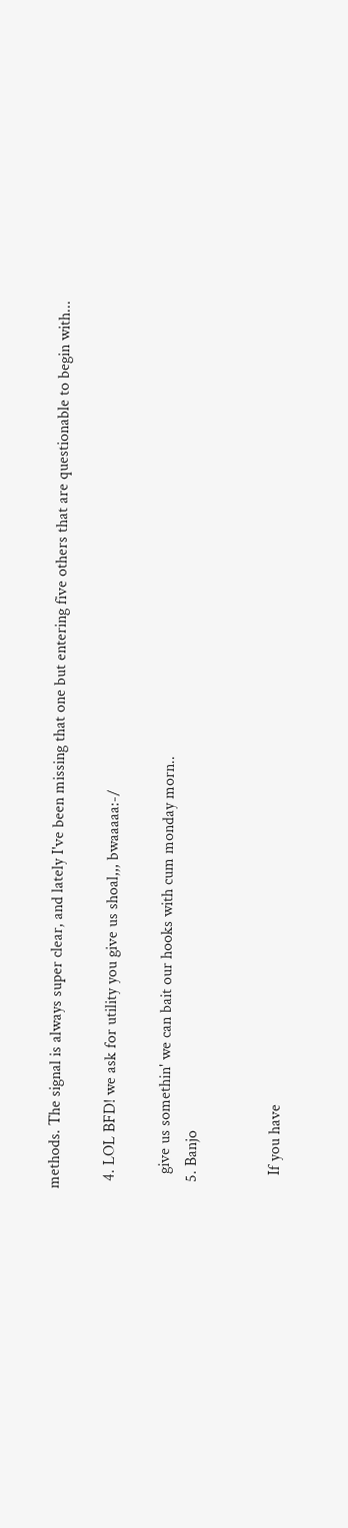methods. The signal is always super clear, and lately I've been missing that one but entering five others that are questionable to begin with...

  4. LOL BFD! we ask for utility you give us shoal,,, bwaaaaa:-/

    give us somethin' we can bait our hooks with cum monday morn..
  5. Banjo


    If you have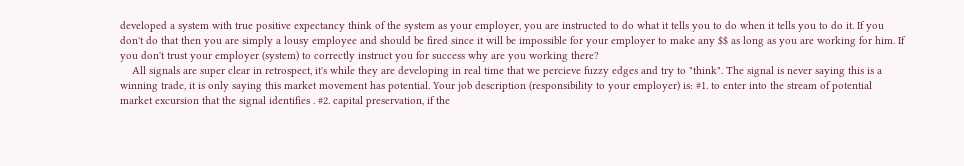developed a system with true positive expectancy think of the system as your employer, you are instructed to do what it tells you to do when it tells you to do it. If you don't do that then you are simply a lousy employee and should be fired since it will be impossible for your employer to make any $$ as long as you are working for him. If you don't trust your employer (system) to correctly instruct you for success why are you working there?
    All signals are super clear in retrospect, it's while they are developing in real time that we percieve fuzzy edges and try to "think". The signal is never saying this is a winning trade, it is only saying this market movement has potential. Your job description (responsibility to your employer) is: #1. to enter into the stream of potential market excursion that the signal identifies . #2. capital preservation, if the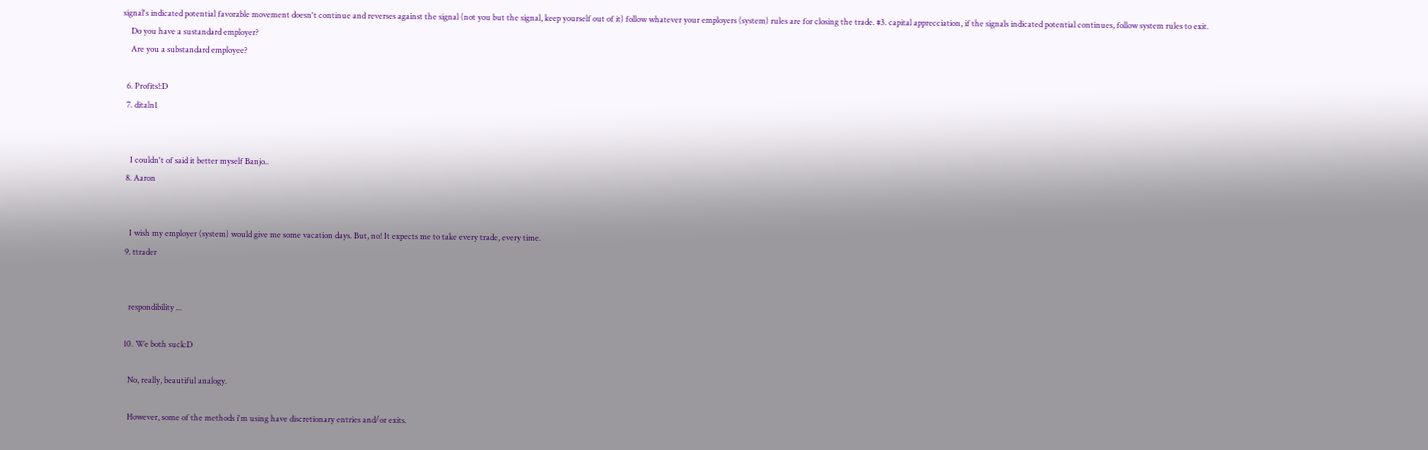signal's indicated potential favorable movement doesn't continue and reverses against the signal (not you but the signal, keep yourself out of it) follow whatever your employers (system) rules are for closing the trade. #3. capital apprecciation, if the signals indicated potential continues, follow system rules to exit.
    Do you have a sustandard employer?
    Are you a substandard employee?

  6. Profits!:D
  7. ditaln1


    I couldn't of said it better myself Banjo..
  8. Aaron


    I wish my employer (system) would give me some vacation days. But, no! It expects me to take every trade, every time.
  9. ttrader


    respondibility ...

  10. We both suck:D

    No, really, beautiful analogy.

    However, some of the methods i'm using have discretionary entries and/or exits.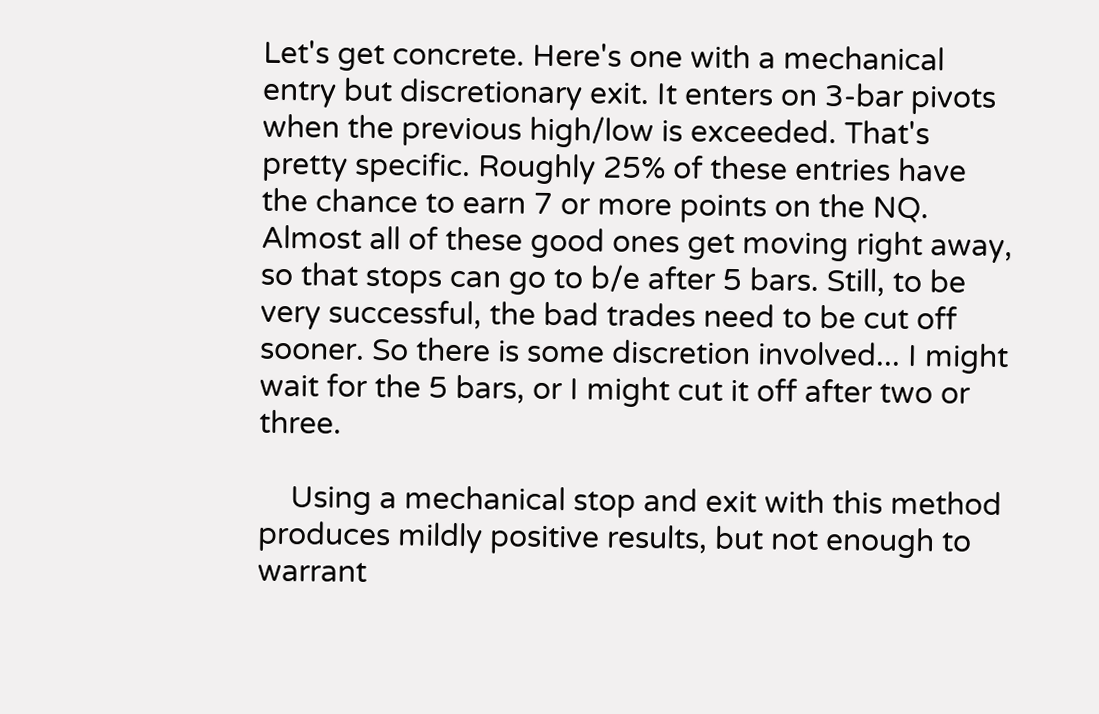Let's get concrete. Here's one with a mechanical entry but discretionary exit. It enters on 3-bar pivots when the previous high/low is exceeded. That's pretty specific. Roughly 25% of these entries have the chance to earn 7 or more points on the NQ. Almost all of these good ones get moving right away, so that stops can go to b/e after 5 bars. Still, to be very successful, the bad trades need to be cut off sooner. So there is some discretion involved... I might wait for the 5 bars, or I might cut it off after two or three.

    Using a mechanical stop and exit with this method produces mildly positive results, but not enough to warrant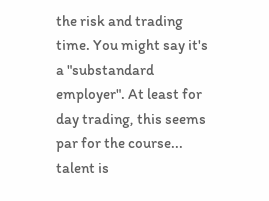the risk and trading time. You might say it's a "substandard employer". At least for day trading, this seems par for the course... talent is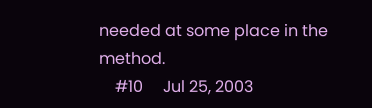needed at some place in the method.
    #10     Jul 25, 2003